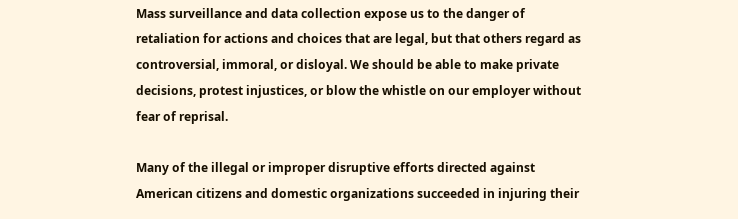Mass surveillance and data collection expose us to the danger of retaliation for actions and choices that are legal, but that others regard as controversial, immoral, or disloyal. We should be able to make private decisions, protest injustices, or blow the whistle on our employer without fear of reprisal.

Many of the illegal or improper disruptive efforts directed against American citizens and domestic organizations succeeded in injuring their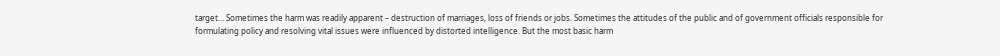target… Sometimes the harm was readily apparent – destruction of marriages, loss of friends or jobs. Sometimes the attitudes of the public and of government officials responsible for formulating policy and resolving vital issues were influenced by distorted intelligence. But the most basic harm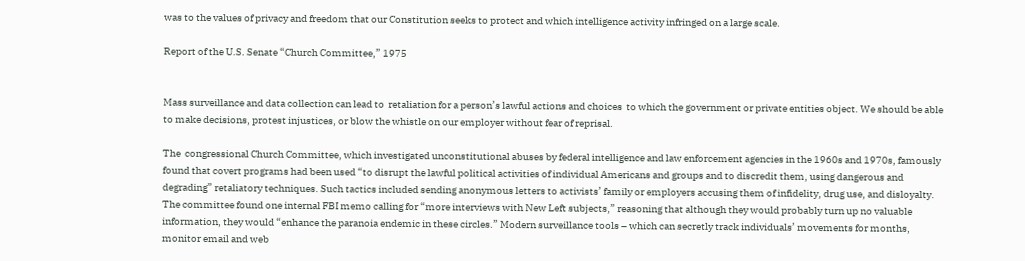was to the values of privacy and freedom that our Constitution seeks to protect and which intelligence activity infringed on a large scale.

Report of the U.S. Senate “Church Committee,” 1975


Mass surveillance and data collection can lead to  retaliation for a person’s lawful actions and choices  to which the government or private entities object. We should be able to make decisions, protest injustices, or blow the whistle on our employer without fear of reprisal.

The  congressional Church Committee, which investigated unconstitutional abuses by federal intelligence and law enforcement agencies in the 1960s and 1970s, famously found that covert programs had been used “to disrupt the lawful political activities of individual Americans and groups and to discredit them, using dangerous and degrading” retaliatory techniques. Such tactics included sending anonymous letters to activists’ family or employers accusing them of infidelity, drug use, and disloyalty. The committee found one internal FBI memo calling for “more interviews with New Left subjects,” reasoning that although they would probably turn up no valuable information, they would “enhance the paranoia endemic in these circles.” Modern surveillance tools – which can secretly track individuals’ movements for months, monitor email and web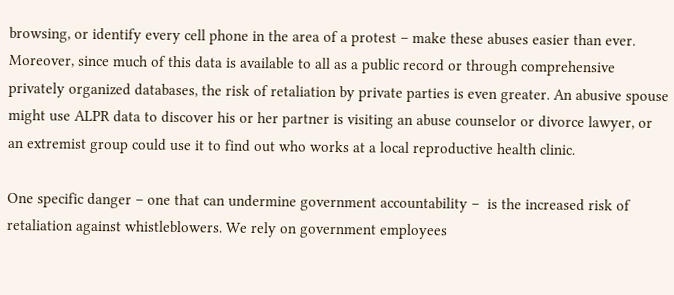browsing, or identify every cell phone in the area of a protest – make these abuses easier than ever. Moreover, since much of this data is available to all as a public record or through comprehensive privately organized databases, the risk of retaliation by private parties is even greater. An abusive spouse might use ALPR data to discover his or her partner is visiting an abuse counselor or divorce lawyer, or an extremist group could use it to find out who works at a local reproductive health clinic.

One specific danger – one that can undermine government accountability –  is the increased risk of retaliation against whistleblowers. We rely on government employees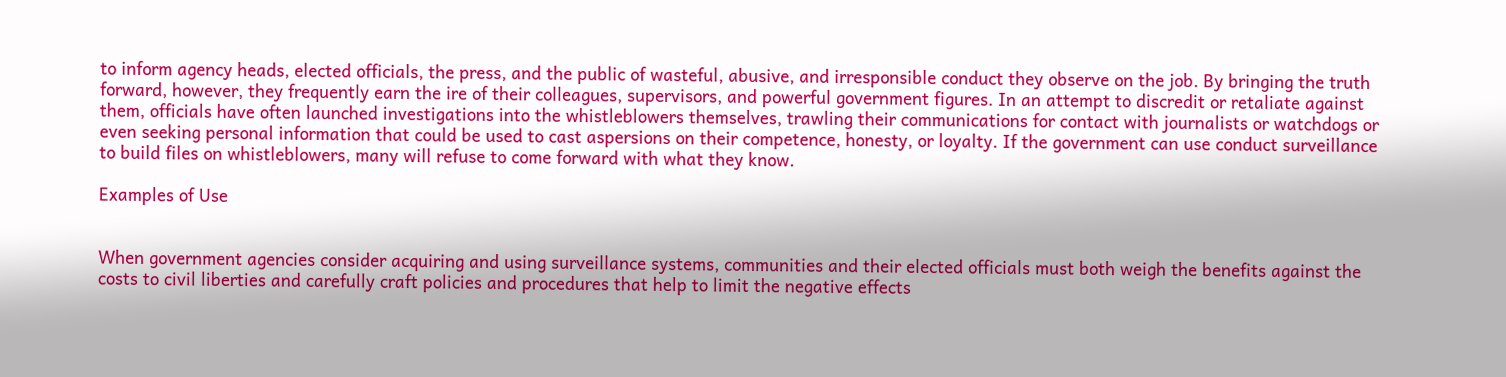to inform agency heads, elected officials, the press, and the public of wasteful, abusive, and irresponsible conduct they observe on the job. By bringing the truth forward, however, they frequently earn the ire of their colleagues, supervisors, and powerful government figures. In an attempt to discredit or retaliate against them, officials have often launched investigations into the whistleblowers themselves, trawling their communications for contact with journalists or watchdogs or even seeking personal information that could be used to cast aspersions on their competence, honesty, or loyalty. If the government can use conduct surveillance  to build files on whistleblowers, many will refuse to come forward with what they know.

Examples of Use


When government agencies consider acquiring and using surveillance systems, communities and their elected officials must both weigh the benefits against the costs to civil liberties and carefully craft policies and procedures that help to limit the negative effects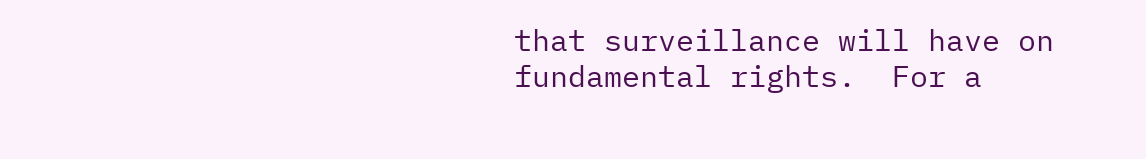that surveillance will have on fundamental rights.  For a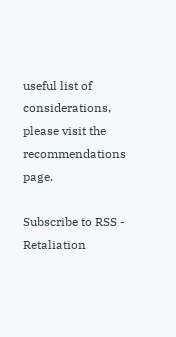useful list of considerations, please visit the recommendations page.

Subscribe to RSS - Retaliation